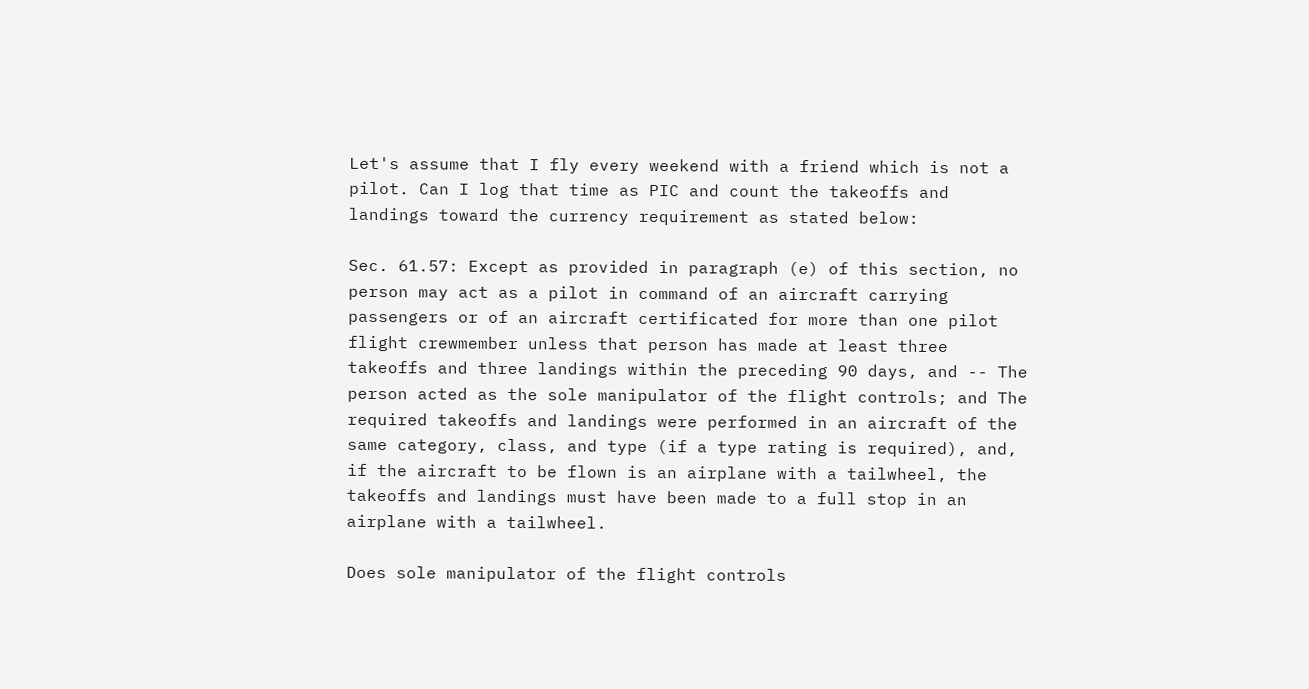Let's assume that I fly every weekend with a friend which is not a pilot. Can I log that time as PIC and count the takeoffs and landings toward the currency requirement as stated below:

Sec. 61.57: Except as provided in paragraph (e) of this section, no person may act as a pilot in command of an aircraft carrying passengers or of an aircraft certificated for more than one pilot flight crewmember unless that person has made at least three takeoffs and three landings within the preceding 90 days, and -- The person acted as the sole manipulator of the flight controls; and The required takeoffs and landings were performed in an aircraft of the same category, class, and type (if a type rating is required), and, if the aircraft to be flown is an airplane with a tailwheel, the takeoffs and landings must have been made to a full stop in an airplane with a tailwheel.

Does sole manipulator of the flight controls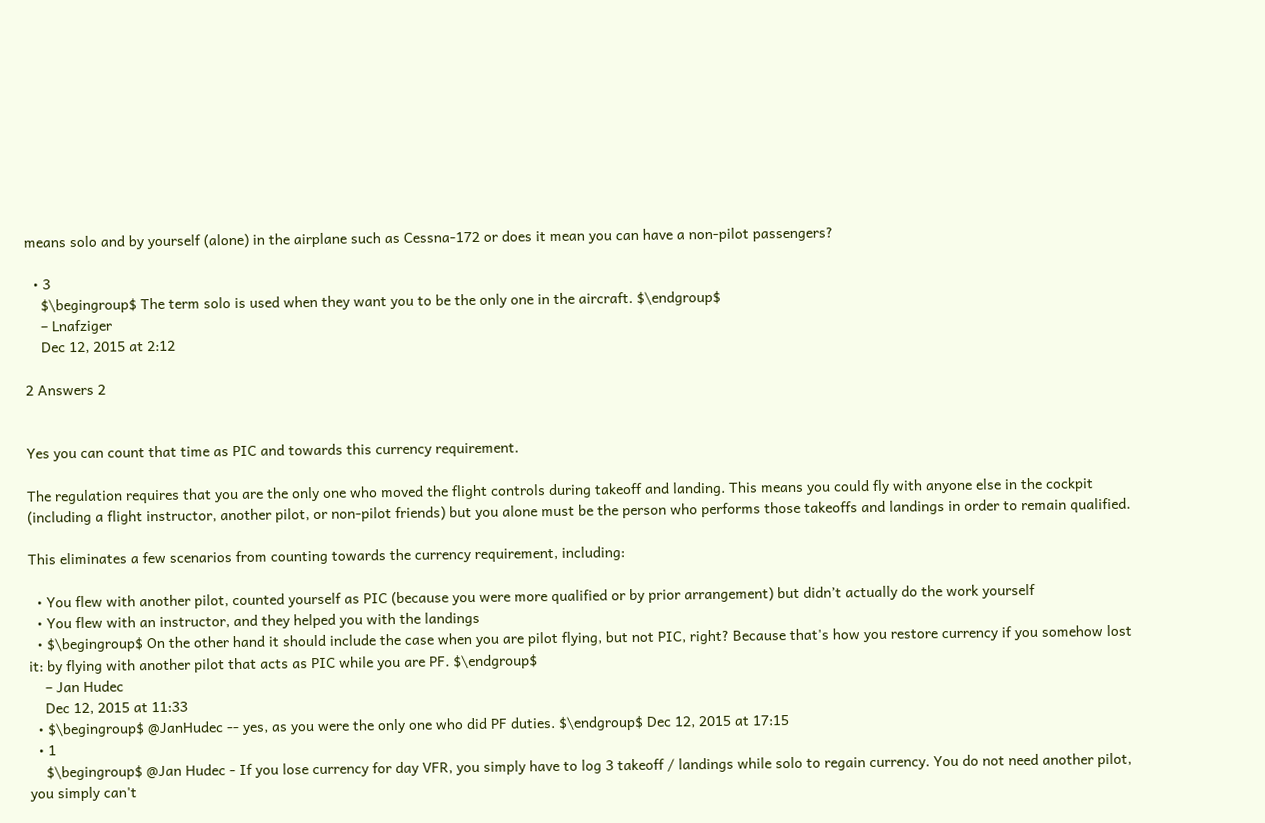means solo and by yourself (alone) in the airplane such as Cessna-172 or does it mean you can have a non-pilot passengers?

  • 3
    $\begingroup$ The term solo is used when they want you to be the only one in the aircraft. $\endgroup$
    – Lnafziger
    Dec 12, 2015 at 2:12

2 Answers 2


Yes you can count that time as PIC and towards this currency requirement.

The regulation requires that you are the only one who moved the flight controls during takeoff and landing. This means you could fly with anyone else in the cockpit (including a flight instructor, another pilot, or non-pilot friends) but you alone must be the person who performs those takeoffs and landings in order to remain qualified.

This eliminates a few scenarios from counting towards the currency requirement, including:

  • You flew with another pilot, counted yourself as PIC (because you were more qualified or by prior arrangement) but didn’t actually do the work yourself
  • You flew with an instructor, and they helped you with the landings
  • $\begingroup$ On the other hand it should include the case when you are pilot flying, but not PIC, right? Because that's how you restore currency if you somehow lost it: by flying with another pilot that acts as PIC while you are PF. $\endgroup$
    – Jan Hudec
    Dec 12, 2015 at 11:33
  • $\begingroup$ @JanHudec -- yes, as you were the only one who did PF duties. $\endgroup$ Dec 12, 2015 at 17:15
  • 1
    $\begingroup$ @Jan Hudec - If you lose currency for day VFR, you simply have to log 3 takeoff / landings while solo to regain currency. You do not need another pilot, you simply can't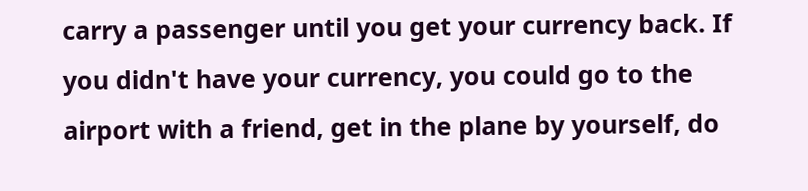carry a passenger until you get your currency back. If you didn't have your currency, you could go to the airport with a friend, get in the plane by yourself, do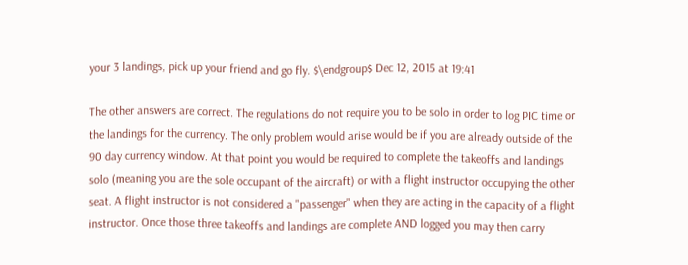your 3 landings, pick up your friend and go fly. $\endgroup$ Dec 12, 2015 at 19:41

The other answers are correct. The regulations do not require you to be solo in order to log PIC time or the landings for the currency. The only problem would arise would be if you are already outside of the 90 day currency window. At that point you would be required to complete the takeoffs and landings solo (meaning you are the sole occupant of the aircraft) or with a flight instructor occupying the other seat. A flight instructor is not considered a "passenger" when they are acting in the capacity of a flight instructor. Once those three takeoffs and landings are complete AND logged you may then carry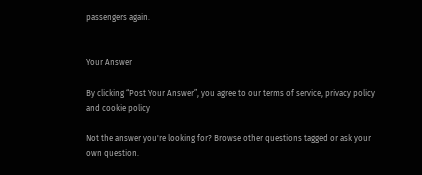passengers again.


Your Answer

By clicking “Post Your Answer”, you agree to our terms of service, privacy policy and cookie policy

Not the answer you're looking for? Browse other questions tagged or ask your own question.